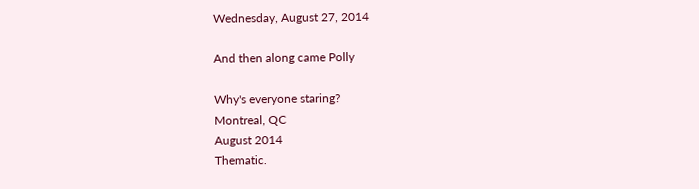Wednesday, August 27, 2014

And then along came Polly

Why's everyone staring?
Montreal, QC
August 2014
Thematic.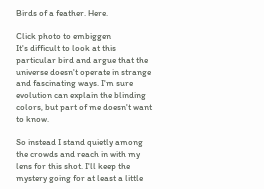Birds of a feather. Here.

Click photo to embiggen
It's difficult to look at this particular bird and argue that the universe doesn't operate in strange and fascinating ways. I'm sure evolution can explain the blinding colors, but part of me doesn't want to know.

So instead I stand quietly among the crowds and reach in with my lens for this shot. I'll keep the mystery going for at least a little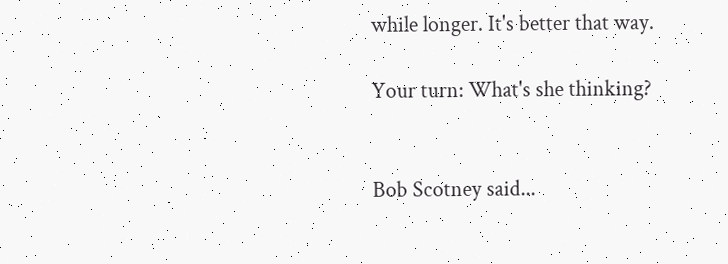while longer. It's better that way.

Your turn: What's she thinking?


Bob Scotney said...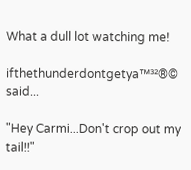What a dull lot watching me!

ifthethunderdontgetya™³²®© said...

"Hey Carmi...Don't crop out my tail!!"